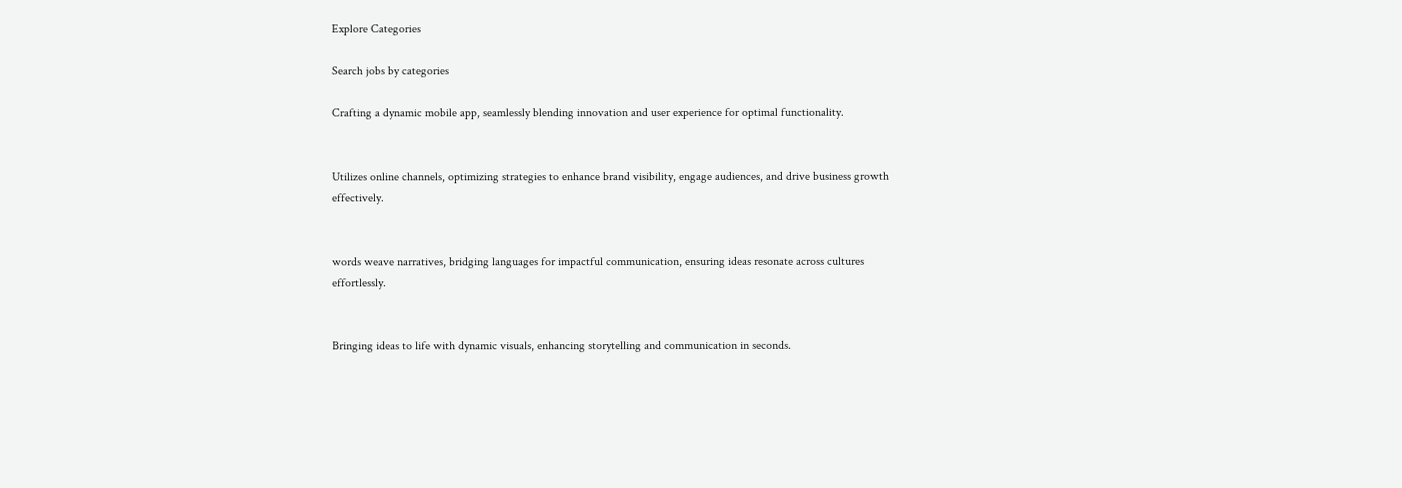Explore Categories

Search jobs by categories

Crafting a dynamic mobile app, seamlessly blending innovation and user experience for optimal functionality.


Utilizes online channels, optimizing strategies to enhance brand visibility, engage audiences, and drive business growth effectively.


words weave narratives, bridging languages for impactful communication, ensuring ideas resonate across cultures effortlessly.


Bringing ideas to life with dynamic visuals, enhancing storytelling and communication in seconds.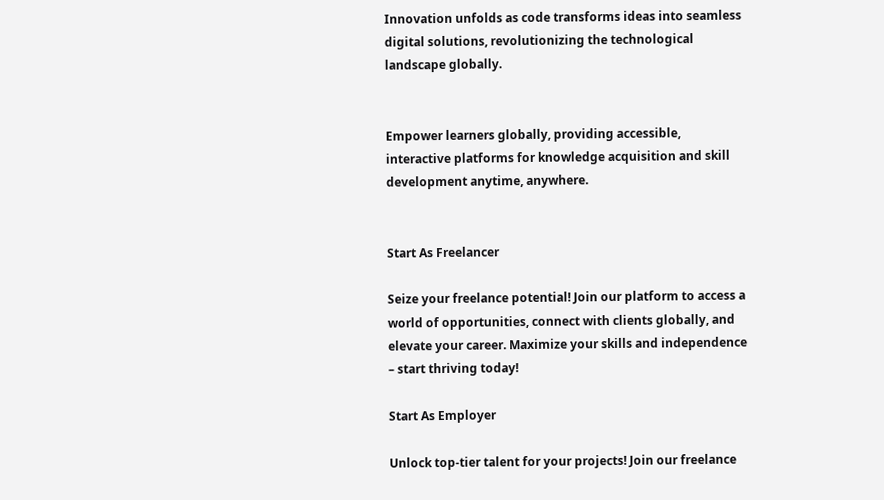Innovation unfolds as code transforms ideas into seamless digital solutions, revolutionizing the technological landscape globally.


Empower learners globally, providing accessible, interactive platforms for knowledge acquisition and skill development anytime, anywhere.


Start As Freelancer

Seize your freelance potential! Join our platform to access a world of opportunities, connect with clients globally, and elevate your career. Maximize your skills and independence – start thriving today!

Start As Employer

Unlock top-tier talent for your projects! Join our freelance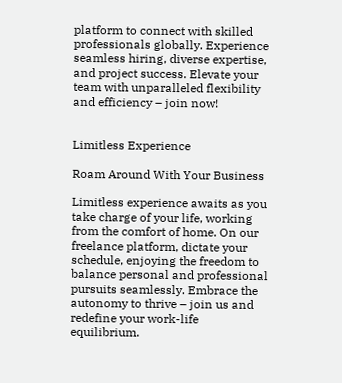platform to connect with skilled professionals globally. Experience seamless hiring, diverse expertise, and project success. Elevate your team with unparalleled flexibility and efficiency – join now!


Limitless Experience

Roam Around With Your Business

Limitless experience awaits as you take charge of your life, working from the comfort of home. On our freelance platform, dictate your schedule, enjoying the freedom to balance personal and professional pursuits seamlessly. Embrace the autonomy to thrive – join us and redefine your work-life equilibrium.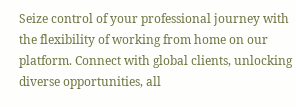Seize control of your professional journey with the flexibility of working from home on our platform. Connect with global clients, unlocking diverse opportunities, all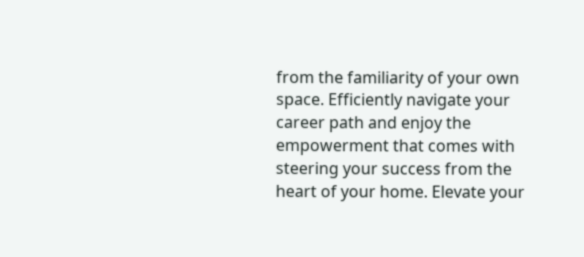from the familiarity of your own space. Efficiently navigate your career path and enjoy the empowerment that comes with steering your success from the heart of your home. Elevate your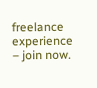freelance experience – join now.